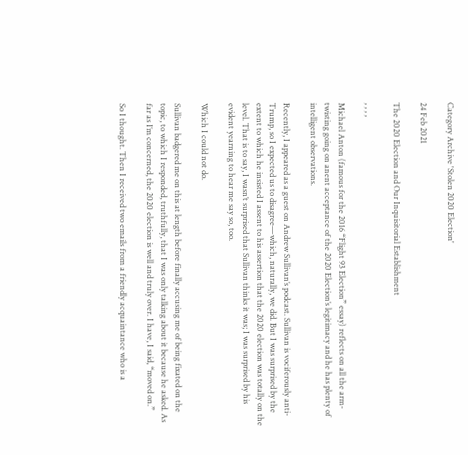Category Archive 'Stolen 2020 Election'

24 Feb 2021

The 2020 Election and Our Inquisitorial Establishment

, , , ,

Michael Anton (famous for the 2016 “Flight 93 Election” essay) reflects on all the arm-twisting going on anent acceptance of the 2020 Election’s legitimacy and he has plenty of intelligent observations.

Recently, I appeared as a guest on Andrew Sullivan’s podcast. Sullivan is vociferously anti-Trump, so I expected us to disagree—which, naturally, we did. But I was surprised by the extent to which he insisted I assent to his assertion that the 2020 election was totally on the level. That is to say, I wasn’t surprised that Sullivan thinks it was; I was surprised by his evident yearning to hear me say so, too.

Which I could not do.

Sullivan badgered me on this at length before finally accusing me of being fixated on the topic, to which I responded, truthfully, that I was only talking about it because he asked. As far as I’m concerned, the 2020 election is well and truly over. I have, I said, “moved on.”

So I thought. Then I received two emails from a friendly acquaintance who is a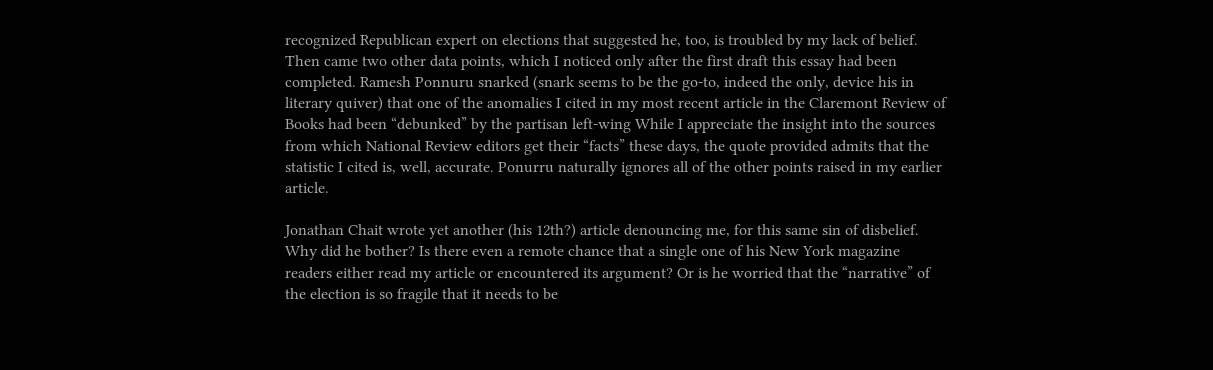recognized Republican expert on elections that suggested he, too, is troubled by my lack of belief. Then came two other data points, which I noticed only after the first draft this essay had been completed. Ramesh Ponnuru snarked (snark seems to be the go-to, indeed the only, device his in literary quiver) that one of the anomalies I cited in my most recent article in the Claremont Review of Books had been “debunked” by the partisan left-wing While I appreciate the insight into the sources from which National Review editors get their “facts” these days, the quote provided admits that the statistic I cited is, well, accurate. Ponurru naturally ignores all of the other points raised in my earlier article.

Jonathan Chait wrote yet another (his 12th?) article denouncing me, for this same sin of disbelief. Why did he bother? Is there even a remote chance that a single one of his New York magazine readers either read my article or encountered its argument? Or is he worried that the “narrative” of the election is so fragile that it needs to be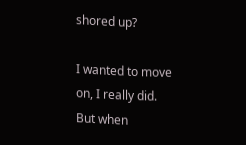shored up?

I wanted to move on, I really did. But when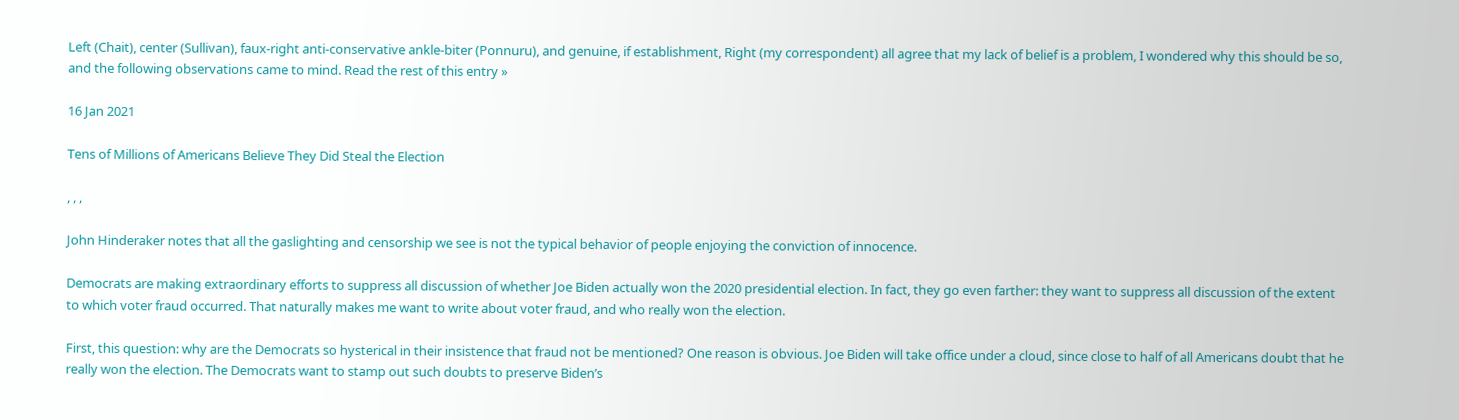Left (Chait), center (Sullivan), faux-right anti-conservative ankle-biter (Ponnuru), and genuine, if establishment, Right (my correspondent) all agree that my lack of belief is a problem, I wondered why this should be so, and the following observations came to mind. Read the rest of this entry »

16 Jan 2021

Tens of Millions of Americans Believe They Did Steal the Election

, , ,

John Hinderaker notes that all the gaslighting and censorship we see is not the typical behavior of people enjoying the conviction of innocence.

Democrats are making extraordinary efforts to suppress all discussion of whether Joe Biden actually won the 2020 presidential election. In fact, they go even farther: they want to suppress all discussion of the extent to which voter fraud occurred. That naturally makes me want to write about voter fraud, and who really won the election.

First, this question: why are the Democrats so hysterical in their insistence that fraud not be mentioned? One reason is obvious. Joe Biden will take office under a cloud, since close to half of all Americans doubt that he really won the election. The Democrats want to stamp out such doubts to preserve Biden’s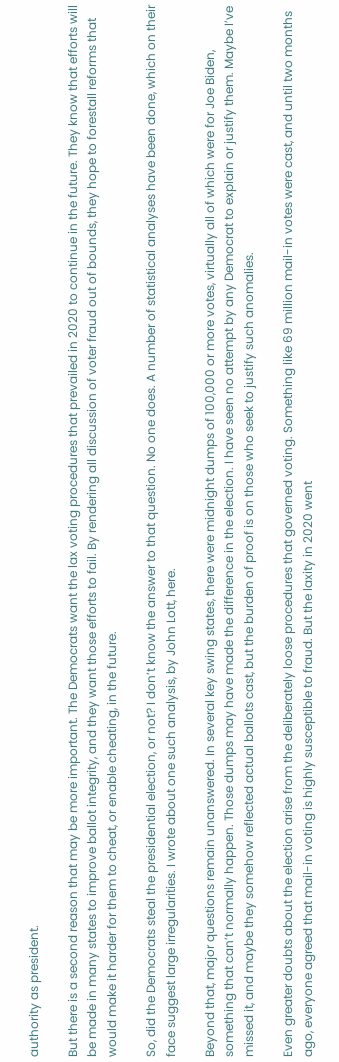authority as president.

But there is a second reason that may be more important. The Democrats want the lax voting procedures that prevailed in 2020 to continue in the future. They know that efforts will be made in many states to improve ballot integrity, and they want those efforts to fail. By rendering all discussion of voter fraud out of bounds, they hope to forestall reforms that would make it harder for them to cheat, or enable cheating, in the future.

So, did the Democrats steal the presidential election, or not? I don’t know the answer to that question. No one does. A number of statistical analyses have been done, which on their face suggest large irregularities. I wrote about one such analysis, by John Lott, here.

Beyond that, major questions remain unanswered. In several key swing states, there were midnight dumps of 100,000 or more votes, virtually all of which were for Joe Biden, something that can’t normally happen. Those dumps may have made the difference in the election. I have seen no attempt by any Democrat to explain or justify them. Maybe I’ve missed it, and maybe they somehow reflected actual ballots cast, but the burden of proof is on those who seek to justify such anomalies.

Even greater doubts about the election arise from the deliberately loose procedures that governed voting. Something like 69 million mail-in votes were cast, and until two months ago, everyone agreed that mail-in voting is highly susceptible to fraud. But the laxity in 2020 went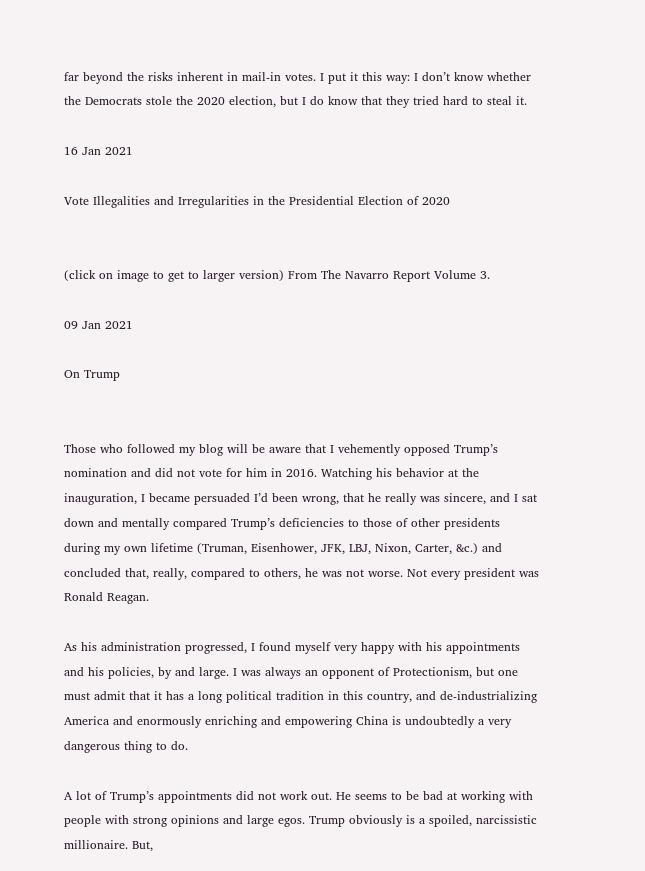far beyond the risks inherent in mail-in votes. I put it this way: I don’t know whether the Democrats stole the 2020 election, but I do know that they tried hard to steal it.

16 Jan 2021

Vote Illegalities and Irregularities in the Presidential Election of 2020


(click on image to get to larger version) From The Navarro Report Volume 3.

09 Jan 2021

On Trump


Those who followed my blog will be aware that I vehemently opposed Trump’s nomination and did not vote for him in 2016. Watching his behavior at the inauguration, I became persuaded I’d been wrong, that he really was sincere, and I sat down and mentally compared Trump’s deficiencies to those of other presidents during my own lifetime (Truman, Eisenhower, JFK, LBJ, Nixon, Carter, &c.) and concluded that, really, compared to others, he was not worse. Not every president was Ronald Reagan.

As his administration progressed, I found myself very happy with his appointments and his policies, by and large. I was always an opponent of Protectionism, but one must admit that it has a long political tradition in this country, and de-industrializing America and enormously enriching and empowering China is undoubtedly a very dangerous thing to do.

A lot of Trump’s appointments did not work out. He seems to be bad at working with people with strong opinions and large egos. Trump obviously is a spoiled, narcissistic millionaire. But,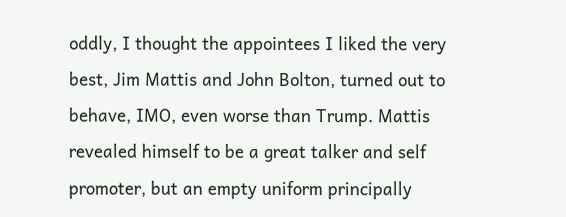oddly, I thought the appointees I liked the very best, Jim Mattis and John Bolton, turned out to behave, IMO, even worse than Trump. Mattis revealed himself to be a great talker and self promoter, but an empty uniform principally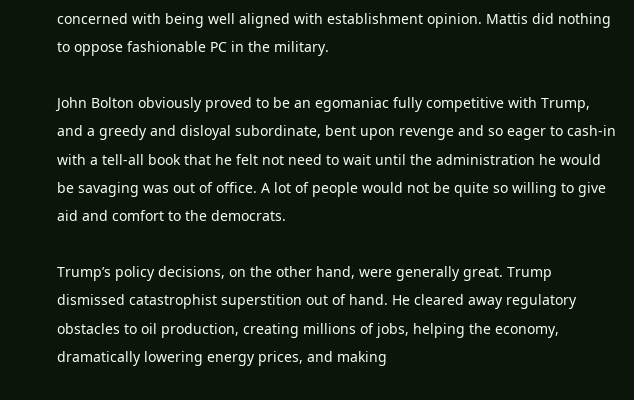concerned with being well aligned with establishment opinion. Mattis did nothing to oppose fashionable PC in the military.

John Bolton obviously proved to be an egomaniac fully competitive with Trump, and a greedy and disloyal subordinate, bent upon revenge and so eager to cash-in with a tell-all book that he felt not need to wait until the administration he would be savaging was out of office. A lot of people would not be quite so willing to give aid and comfort to the democrats.

Trump’s policy decisions, on the other hand, were generally great. Trump dismissed catastrophist superstition out of hand. He cleared away regulatory obstacles to oil production, creating millions of jobs, helping the economy, dramatically lowering energy prices, and making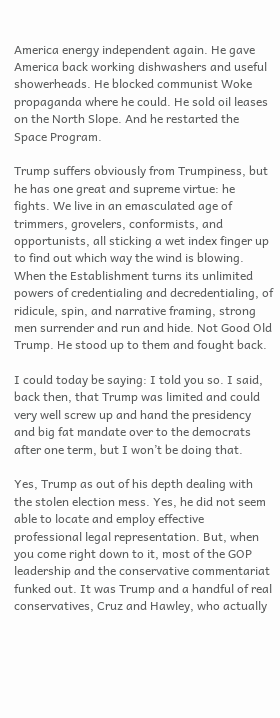America energy independent again. He gave America back working dishwashers and useful showerheads. He blocked communist Woke propaganda where he could. He sold oil leases on the North Slope. And he restarted the Space Program.

Trump suffers obviously from Trumpiness, but he has one great and supreme virtue: he fights. We live in an emasculated age of trimmers, grovelers, conformists, and opportunists, all sticking a wet index finger up to find out which way the wind is blowing. When the Establishment turns its unlimited powers of credentialing and decredentialing, of ridicule, spin, and narrative framing, strong men surrender and run and hide. Not Good Old Trump. He stood up to them and fought back.

I could today be saying: I told you so. I said, back then, that Trump was limited and could very well screw up and hand the presidency and big fat mandate over to the democrats after one term, but I won’t be doing that.

Yes, Trump as out of his depth dealing with the stolen election mess. Yes, he did not seem able to locate and employ effective professional legal representation. But, when you come right down to it, most of the GOP leadership and the conservative commentariat funked out. It was Trump and a handful of real conservatives, Cruz and Hawley, who actually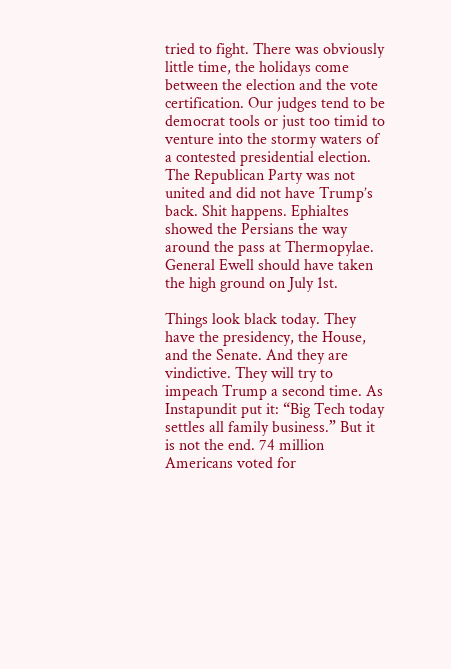tried to fight. There was obviously little time, the holidays come between the election and the vote certification. Our judges tend to be democrat tools or just too timid to venture into the stormy waters of a contested presidential election. The Republican Party was not united and did not have Trump’s back. Shit happens. Ephialtes showed the Persians the way around the pass at Thermopylae. General Ewell should have taken the high ground on July 1st.

Things look black today. They have the presidency, the House, and the Senate. And they are vindictive. They will try to impeach Trump a second time. As Instapundit put it: “Big Tech today settles all family business.” But it is not the end. 74 million Americans voted for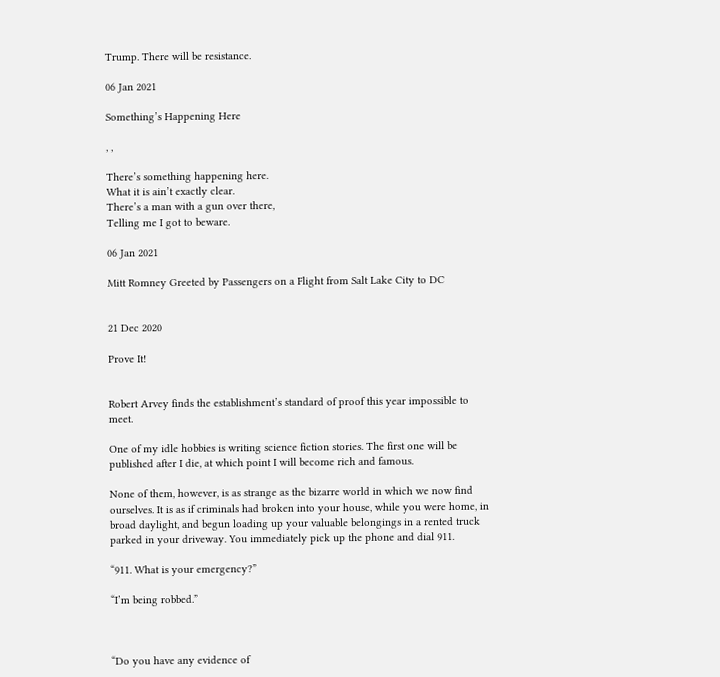Trump. There will be resistance.

06 Jan 2021

Something’s Happening Here

, ,

There’s something happening here.
What it is ain’t exactly clear.
There’s a man with a gun over there,
Telling me I got to beware.

06 Jan 2021

Mitt Romney Greeted by Passengers on a Flight from Salt Lake City to DC


21 Dec 2020

Prove It!


Robert Arvey finds the establishment’s standard of proof this year impossible to meet.

One of my idle hobbies is writing science fiction stories. The first one will be published after I die, at which point I will become rich and famous.

None of them, however, is as strange as the bizarre world in which we now find ourselves. It is as if criminals had broken into your house, while you were home, in broad daylight, and begun loading up your valuable belongings in a rented truck parked in your driveway. You immediately pick up the phone and dial 911.

“911. What is your emergency?”

“I’m being robbed.”



“Do you have any evidence of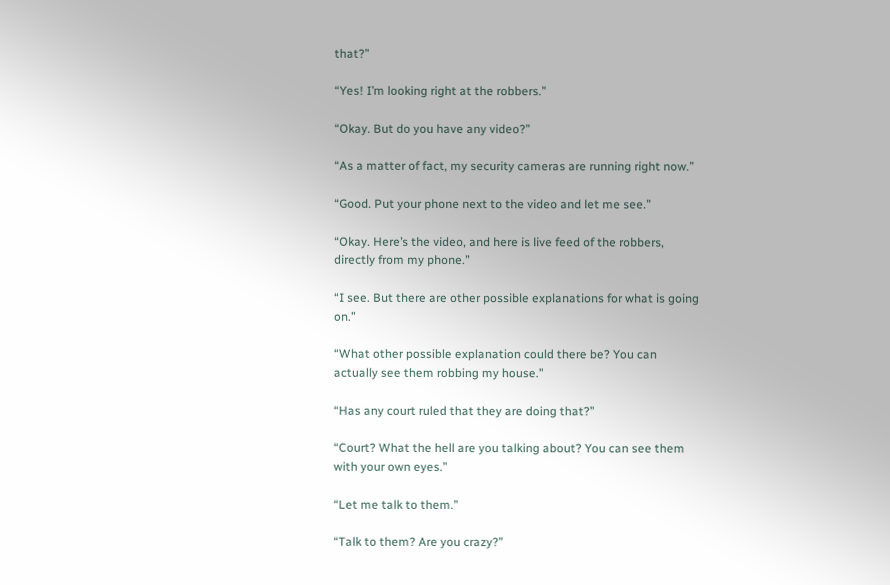that?”

“Yes! I’m looking right at the robbers.”

“Okay. But do you have any video?”

“As a matter of fact, my security cameras are running right now.”

“Good. Put your phone next to the video and let me see.”

“Okay. Here’s the video, and here is live feed of the robbers, directly from my phone.”

“I see. But there are other possible explanations for what is going on.”

“What other possible explanation could there be? You can actually see them robbing my house.”

“Has any court ruled that they are doing that?”

“Court? What the hell are you talking about? You can see them with your own eyes.”

“Let me talk to them.”

“Talk to them? Are you crazy?”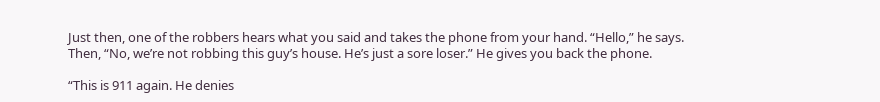Just then, one of the robbers hears what you said and takes the phone from your hand. “Hello,” he says. Then, “No, we’re not robbing this guy’s house. He’s just a sore loser.” He gives you back the phone.

“This is 911 again. He denies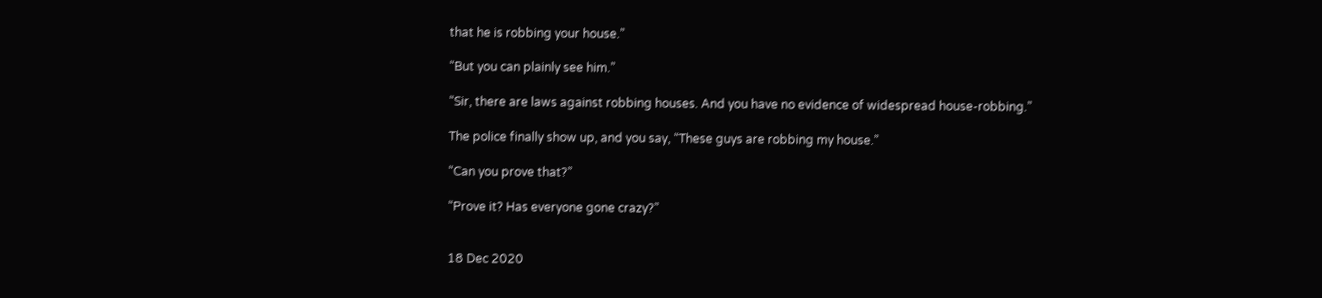that he is robbing your house.”

“But you can plainly see him.”

“Sir, there are laws against robbing houses. And you have no evidence of widespread house-robbing.”

The police finally show up, and you say, “These guys are robbing my house.”

“Can you prove that?”

“Prove it? Has everyone gone crazy?”


18 Dec 2020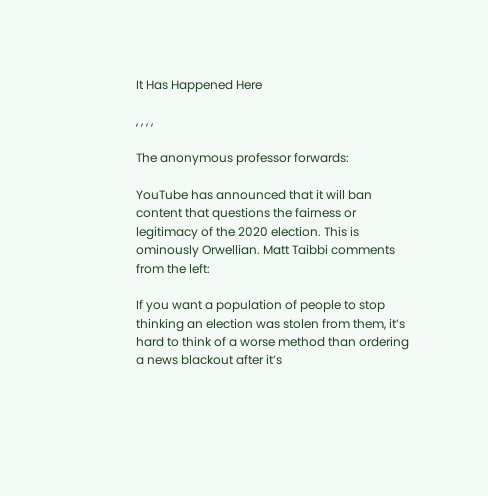It Has Happened Here

, , , ,

The anonymous professor forwards:

YouTube has announced that it will ban content that questions the fairness or legitimacy of the 2020 election. This is ominously Orwellian. Matt Taibbi comments from the left:

If you want a population of people to stop thinking an election was stolen from them, it’s hard to think of a worse method than ordering a news blackout after it’s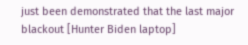just been demonstrated that the last major blackout [Hunter Biden laptop]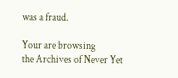was a fraud.

Your are browsing
the Archives of Never Yet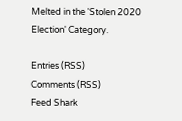Melted in the 'Stolen 2020 Election' Category.

Entries (RSS)
Comments (RSS)
Feed Shark